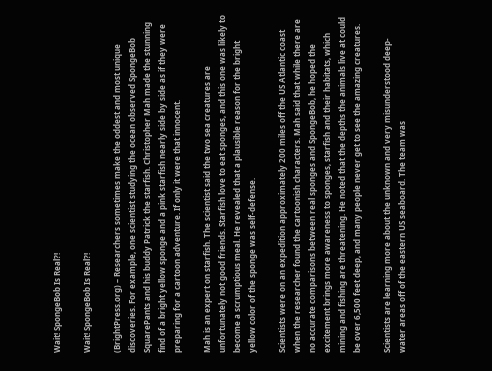Wait! SpongeBob Is Real?!

Wait! SpongeBob Is Real?!

(BrightPress.org) – Researchers sometimes make the oddest and most unique discoveries. For example, one scientist studying the ocean observed SpongeBob SquarePants and his buddy Patrick the starfish. Christopher Mah made the stunning find of a bright yellow sponge and a pink starfish nearly side by side as if they were preparing for a cartoon adventure. If only it were that innocent.

Mah is an expert on starfish. The scientist said the two sea creatures are unfortunately not good friends. Starfish love to eat sponges, and this one was likely to become a scrumptious meal. He revealed that a plausible reason for the bright yellow color of the sponge was self-defense.

Scientists were on an expedition approximately 200 miles off the US Atlantic coast when the researcher found the cartoonish characters. Mah said that while there are no accurate comparisons between real sponges and SpongeBob, he hoped the excitement brings more awareness to sponges, starfish and their habitats, which mining and fishing are threatening. He noted that the depths the animals live at could be over 6,500 feet deep, and many people never get to see the amazing creatures.

Scientists are learning more about the unknown and very misunderstood deep-water areas off of the eastern US seaboard. The team was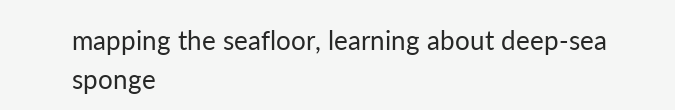mapping the seafloor, learning about deep-sea sponge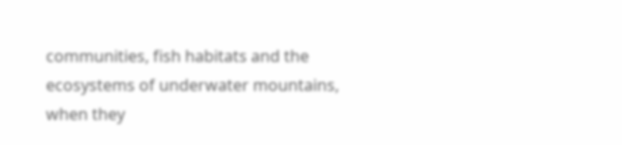communities, fish habitats and the ecosystems of underwater mountains, when they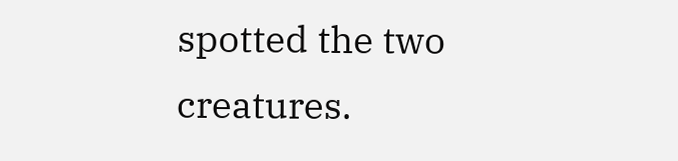spotted the two creatures.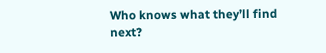Who knows what they’ll find next?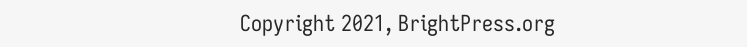Copyright 2021, BrightPress.org